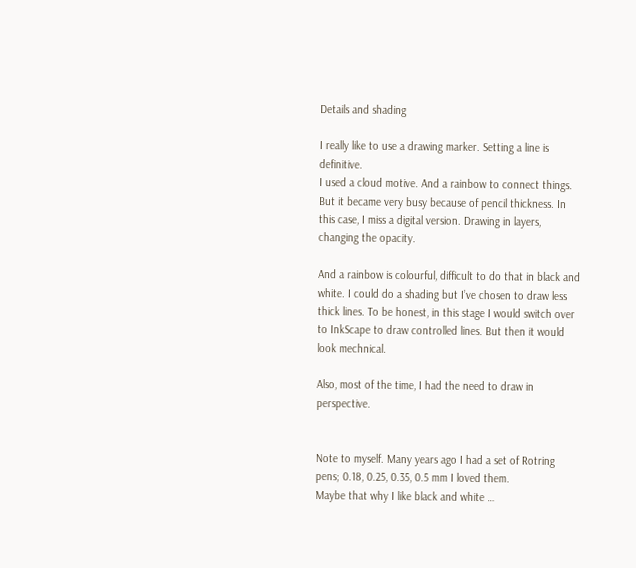Details and shading

I really like to use a drawing marker. Setting a line is definitive.
I used a cloud motive. And a rainbow to connect things. But it became very busy because of pencil thickness. In this case, I miss a digital version. Drawing in layers, changing the opacity.

And a rainbow is colourful, difficult to do that in black and white. I could do a shading but I’ve chosen to draw less thick lines. To be honest, in this stage I would switch over to InkScape to draw controlled lines. But then it would look mechnical.

Also, most of the time, I had the need to draw in perspective.


Note to myself. Many years ago I had a set of Rotring pens; 0.18, 0.25, 0.35, 0.5 mm I loved them.
Maybe that why I like black and white …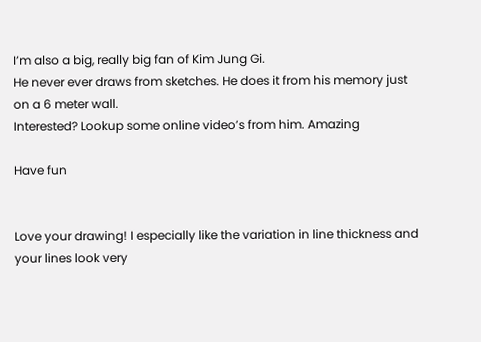I’m also a big, really big fan of Kim Jung Gi.
He never ever draws from sketches. He does it from his memory just on a 6 meter wall.
Interested? Lookup some online video’s from him. Amazing

Have fun


Love your drawing! I especially like the variation in line thickness and your lines look very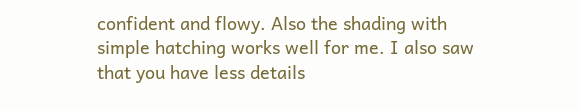confident and flowy. Also the shading with simple hatching works well for me. I also saw that you have less details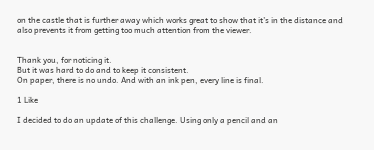on the castle that is further away which works great to show that it’s in the distance and also prevents it from getting too much attention from the viewer.


Thank you, for noticing it.
But it was hard to do and to keep it consistent.
On paper, there is no undo. And with an ink pen, every line is final.

1 Like

I decided to do an update of this challenge. Using only a pencil and an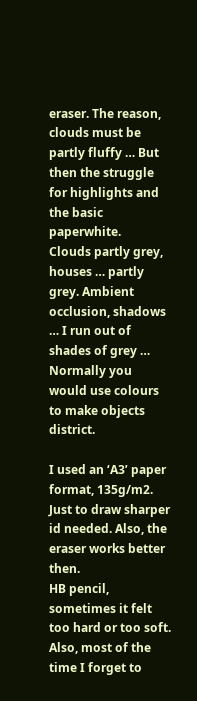eraser. The reason, clouds must be partly fluffy … But then the struggle for highlights and the basic paperwhite.
Clouds partly grey, houses … partly grey. Ambient occlusion, shadows … I run out of shades of grey … Normally you would use colours to make objects district.

I used an ‘A3’ paper format, 135g/m2. Just to draw sharper id needed. Also, the eraser works better then.
HB pencil, sometimes it felt too hard or too soft. Also, most of the time I forget to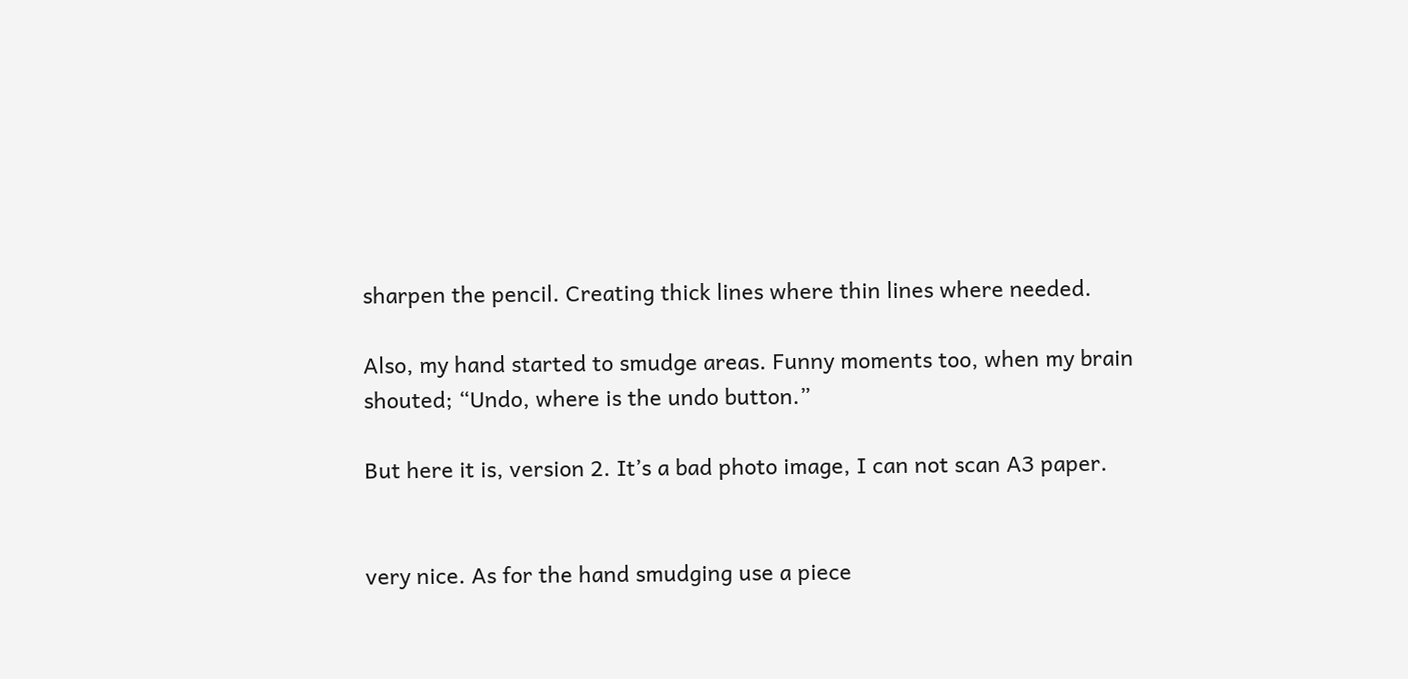sharpen the pencil. Creating thick lines where thin lines where needed.

Also, my hand started to smudge areas. Funny moments too, when my brain shouted; “Undo, where is the undo button.”

But here it is, version 2. It’s a bad photo image, I can not scan A3 paper.


very nice. As for the hand smudging use a piece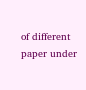of different paper under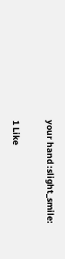your hand :slight_smile:

1 Like